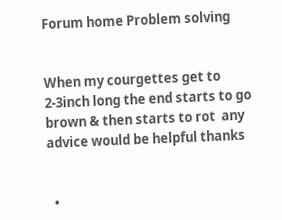Forum home Problem solving


When my courgettes get to 2-3inch long the end starts to go brown & then starts to rot  any advice would be helpful thanks


  •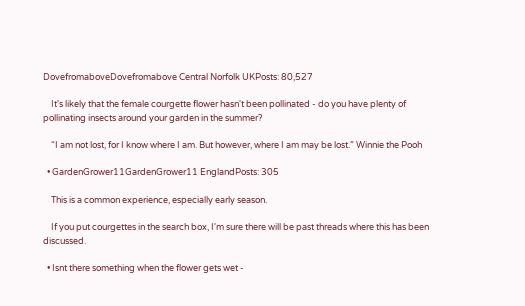DovefromaboveDovefromabove Central Norfolk UKPosts: 80,527

    It's likely that the female courgette flower hasn't been pollinated - do you have plenty of pollinating insects around your garden in the summer?

    “I am not lost, for I know where I am. But however, where I am may be lost.” Winnie the Pooh

  • GardenGrower11GardenGrower11 EnglandPosts: 305

    This is a common experience, especially early season.

    If you put courgettes in the search box, I'm sure there will be past threads where this has been discussed.

  • Isnt there something when the flower gets wet -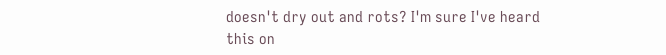doesn't dry out and rots? I'm sure I've heard this on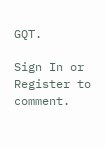GQT.

Sign In or Register to comment.